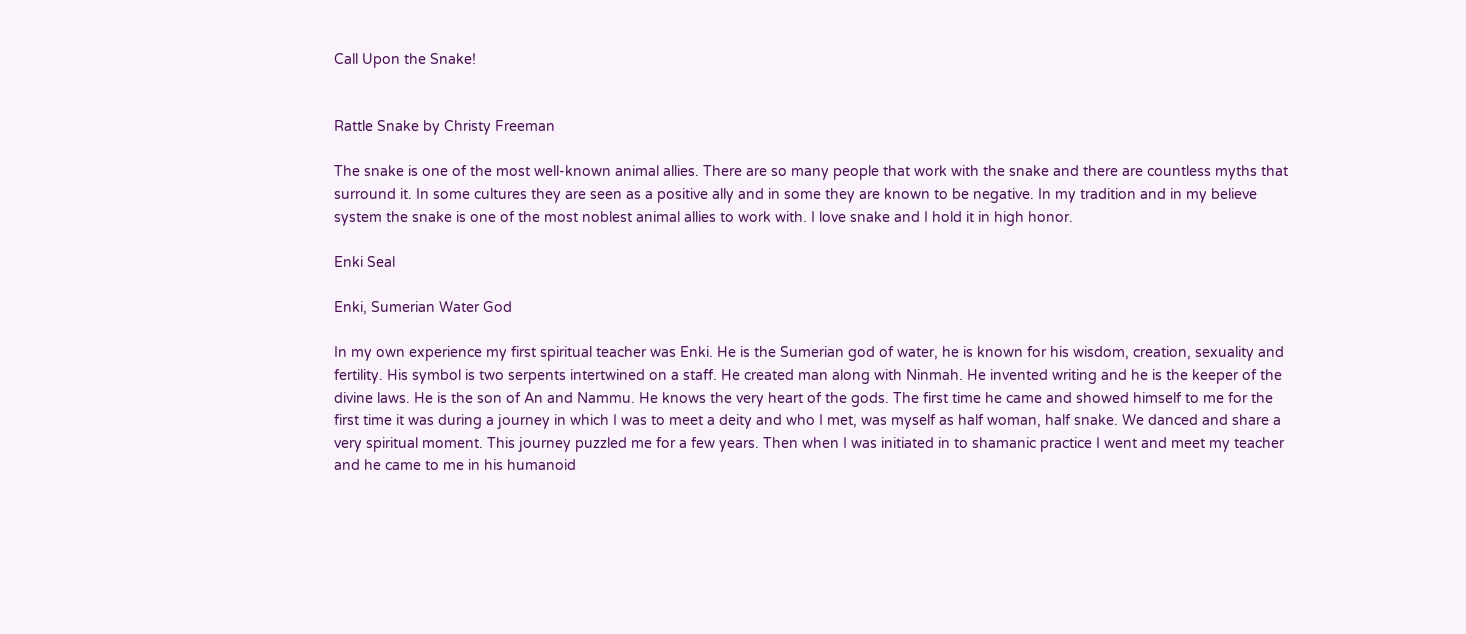Call Upon the Snake!


Rattle Snake by Christy Freeman

The snake is one of the most well-known animal allies. There are so many people that work with the snake and there are countless myths that surround it. In some cultures they are seen as a positive ally and in some they are known to be negative. In my tradition and in my believe system the snake is one of the most noblest animal allies to work with. I love snake and I hold it in high honor.

Enki Seal

Enki, Sumerian Water God

In my own experience my first spiritual teacher was Enki. He is the Sumerian god of water, he is known for his wisdom, creation, sexuality and fertility. His symbol is two serpents intertwined on a staff. He created man along with Ninmah. He invented writing and he is the keeper of the divine laws. He is the son of An and Nammu. He knows the very heart of the gods. The first time he came and showed himself to me for the first time it was during a journey in which I was to meet a deity and who I met, was myself as half woman, half snake. We danced and share a very spiritual moment. This journey puzzled me for a few years. Then when I was initiated in to shamanic practice I went and meet my teacher and he came to me in his humanoid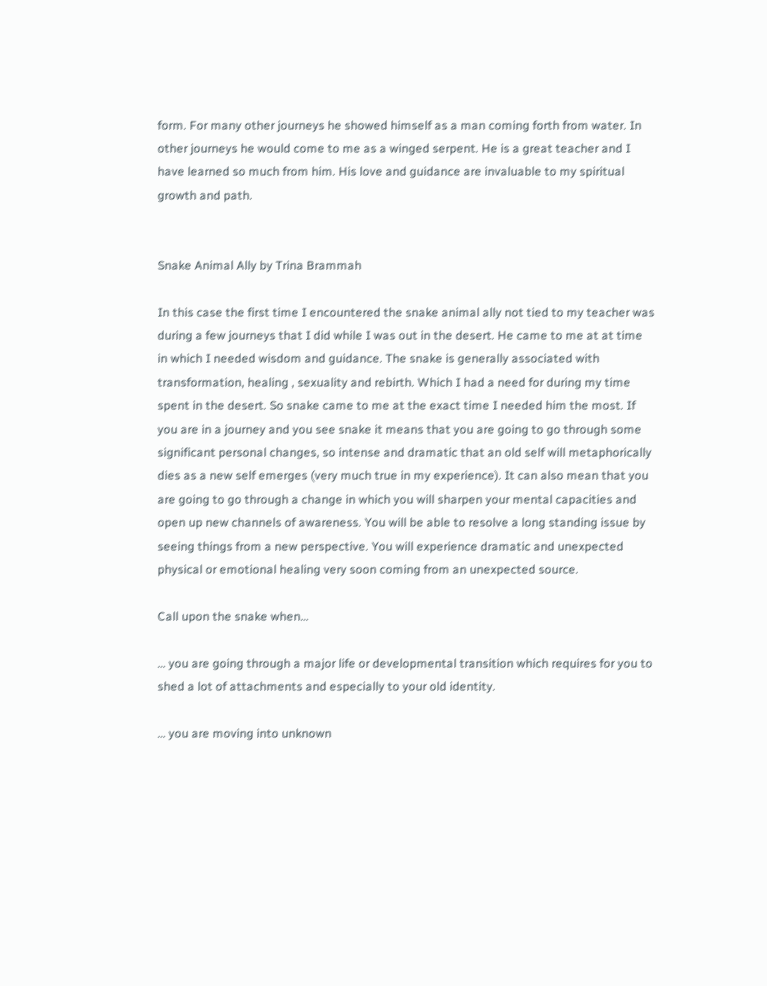form. For many other journeys he showed himself as a man coming forth from water. In other journeys he would come to me as a winged serpent. He is a great teacher and I have learned so much from him. His love and guidance are invaluable to my spiritual growth and path.


Snake Animal Ally by Trina Brammah

In this case the first time I encountered the snake animal ally not tied to my teacher was during a few journeys that I did while I was out in the desert. He came to me at at time in which I needed wisdom and guidance. The snake is generally associated with transformation, healing , sexuality and rebirth. Which I had a need for during my time spent in the desert. So snake came to me at the exact time I needed him the most. If you are in a journey and you see snake it means that you are going to go through some significant personal changes, so intense and dramatic that an old self will metaphorically dies as a new self emerges (very much true in my experience). It can also mean that you are going to go through a change in which you will sharpen your mental capacities and open up new channels of awareness. You will be able to resolve a long standing issue by seeing things from a new perspective. You will experience dramatic and unexpected physical or emotional healing very soon coming from an unexpected source.

Call upon the snake when…

… you are going through a major life or developmental transition which requires for you to shed a lot of attachments and especially to your old identity.

… you are moving into unknown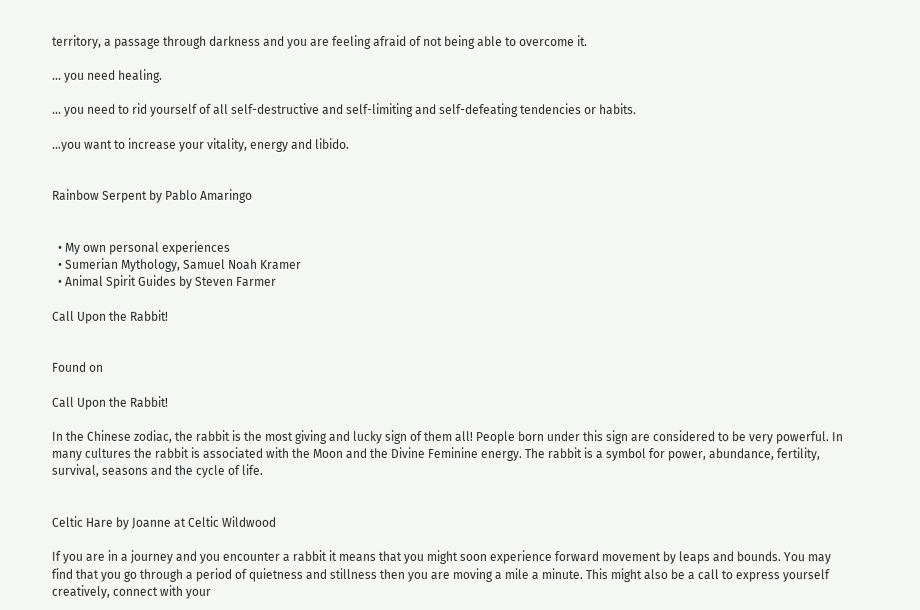territory, a passage through darkness and you are feeling afraid of not being able to overcome it.

… you need healing.

… you need to rid yourself of all self-destructive and self-limiting and self-defeating tendencies or habits.

…you want to increase your vitality, energy and libido.


Rainbow Serpent by Pablo Amaringo


  • My own personal experiences
  • Sumerian Mythology, Samuel Noah Kramer
  • Animal Spirit Guides by Steven Farmer

Call Upon the Rabbit!


Found on

Call Upon the Rabbit!

In the Chinese zodiac, the rabbit is the most giving and lucky sign of them all! People born under this sign are considered to be very powerful. In many cultures the rabbit is associated with the Moon and the Divine Feminine energy. The rabbit is a symbol for power, abundance, fertility, survival, seasons and the cycle of life.


Celtic Hare by Joanne at Celtic Wildwood

If you are in a journey and you encounter a rabbit it means that you might soon experience forward movement by leaps and bounds. You may find that you go through a period of quietness and stillness then you are moving a mile a minute. This might also be a call to express yourself creatively, connect with your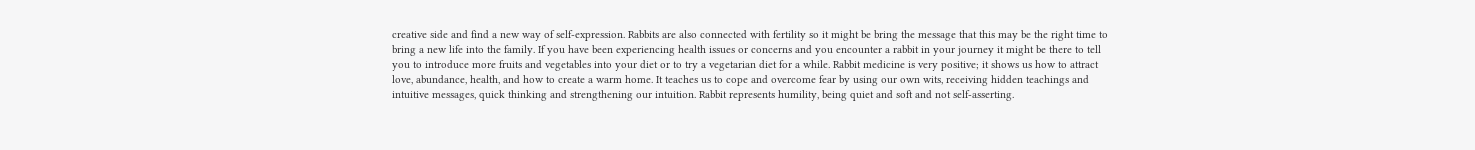creative side and find a new way of self-expression. Rabbits are also connected with fertility so it might be bring the message that this may be the right time to bring a new life into the family. If you have been experiencing health issues or concerns and you encounter a rabbit in your journey it might be there to tell you to introduce more fruits and vegetables into your diet or to try a vegetarian diet for a while. Rabbit medicine is very positive; it shows us how to attract love, abundance, health, and how to create a warm home. It teaches us to cope and overcome fear by using our own wits, receiving hidden teachings and intuitive messages, quick thinking and strengthening our intuition. Rabbit represents humility, being quiet and soft and not self-asserting.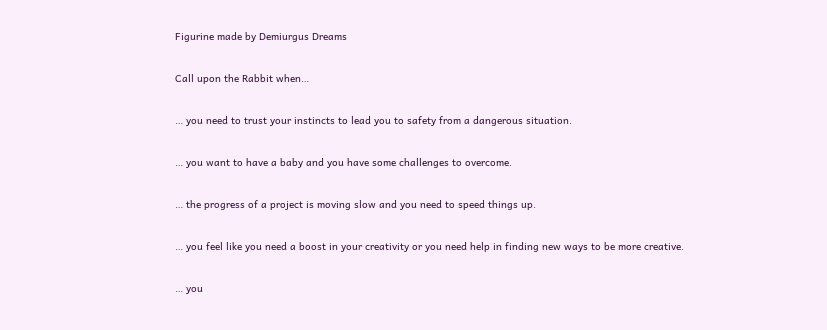Figurine made by Demiurgus Dreams

Call upon the Rabbit when…

… you need to trust your instincts to lead you to safety from a dangerous situation.

… you want to have a baby and you have some challenges to overcome.

… the progress of a project is moving slow and you need to speed things up.

… you feel like you need a boost in your creativity or you need help in finding new ways to be more creative.

… you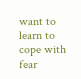want to learn to cope with fear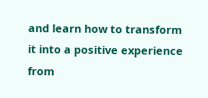and learn how to transform it into a positive experience from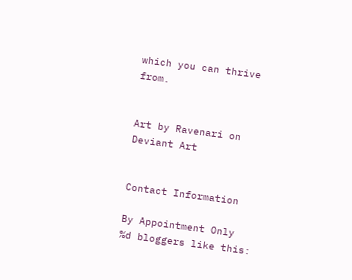which you can thrive from.


Art by Ravenari on Deviant Art


Contact Information

By Appointment Only
%d bloggers like this: